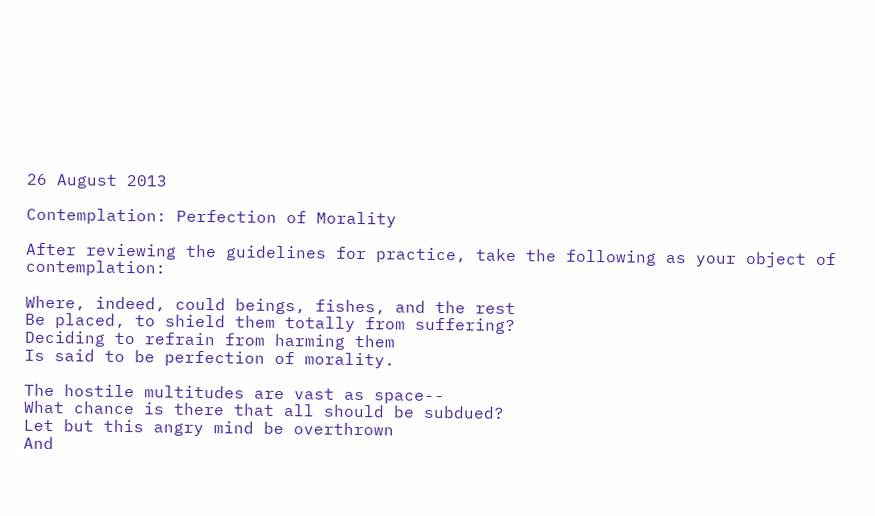26 August 2013

Contemplation: Perfection of Morality

After reviewing the guidelines for practice, take the following as your object of contemplation:

Where, indeed, could beings, fishes, and the rest
Be placed, to shield them totally from suffering?
Deciding to refrain from harming them
Is said to be perfection of morality.

The hostile multitudes are vast as space--
What chance is there that all should be subdued?
Let but this angry mind be overthrown
And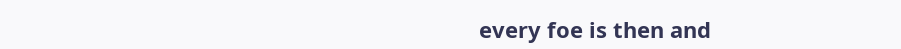every foe is then and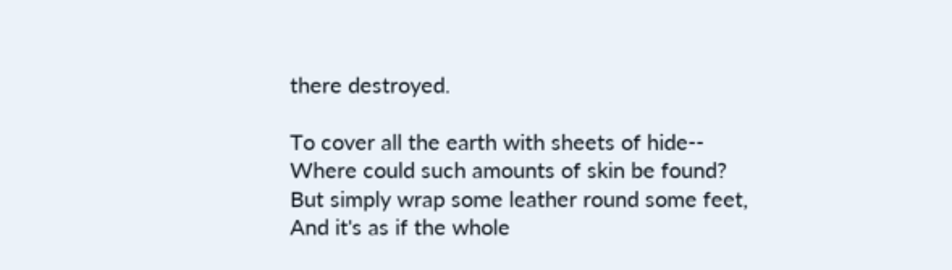there destroyed.

To cover all the earth with sheets of hide--
Where could such amounts of skin be found?
But simply wrap some leather round some feet,
And it's as if the whole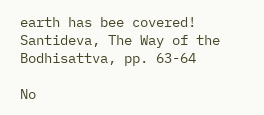earth has bee covered!
Santideva, The Way of the Bodhisattva, pp. 63-64

No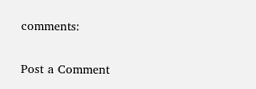comments:

Post a Comment